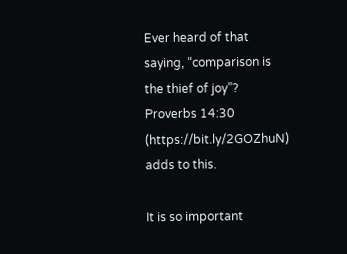Ever heard of that saying, “comparison is the thief of joy”? Proverbs 14:30 (https://bit.ly/2GOZhuN) adds to this.

It is so important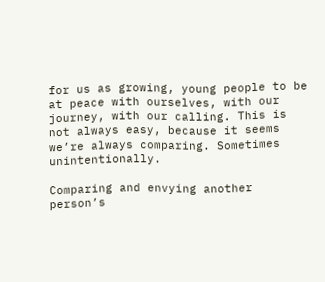for us as growing, young people to be at peace with ourselves, with our journey, with our calling. This is not always easy, because it seems we’re always comparing. Sometimes unintentionally.

Comparing and envying another person’s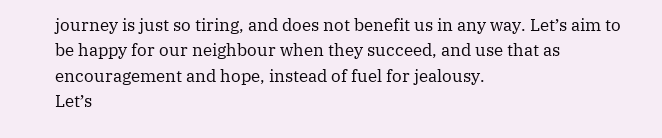journey is just so tiring, and does not benefit us in any way. Let’s aim to be happy for our neighbour when they succeed, and use that as encouragement and hope, instead of fuel for jealousy.
Let’s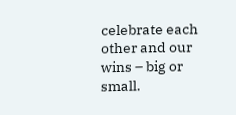celebrate each other and our wins – big or small.